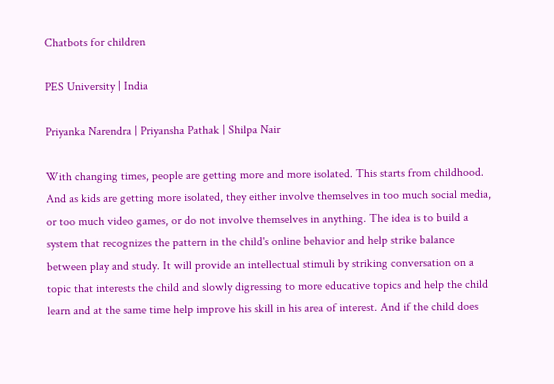Chatbots for children

PES University | India

Priyanka Narendra | Priyansha Pathak | Shilpa Nair

With changing times, people are getting more and more isolated. This starts from childhood. And as kids are getting more isolated, they either involve themselves in too much social media, or too much video games, or do not involve themselves in anything. The idea is to build a system that recognizes the pattern in the child's online behavior and help strike balance between play and study. It will provide an intellectual stimuli by striking conversation on a topic that interests the child and slowly digressing to more educative topics and help the child learn and at the same time help improve his skill in his area of interest. And if the child does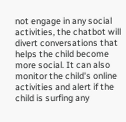not engage in any social activities, the chatbot will divert conversations that helps the child become more social. It can also monitor the child's online activities and alert if the child is surfing any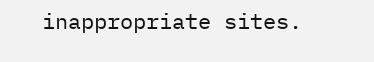inappropriate sites.